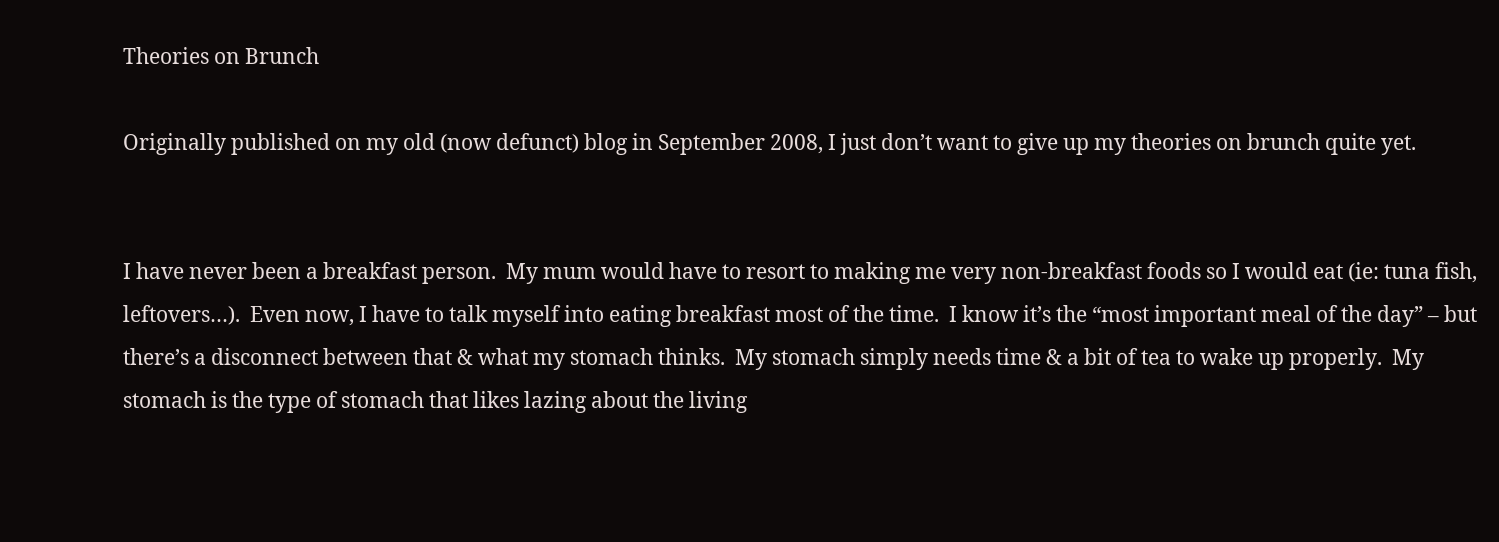Theories on Brunch

Originally published on my old (now defunct) blog in September 2008, I just don’t want to give up my theories on brunch quite yet.


I have never been a breakfast person.  My mum would have to resort to making me very non-breakfast foods so I would eat (ie: tuna fish, leftovers…).  Even now, I have to talk myself into eating breakfast most of the time.  I know it’s the “most important meal of the day” – but there’s a disconnect between that & what my stomach thinks.  My stomach simply needs time & a bit of tea to wake up properly.  My stomach is the type of stomach that likes lazing about the living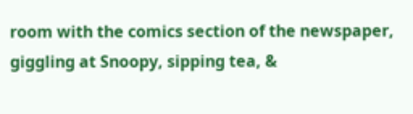room with the comics section of the newspaper, giggling at Snoopy, sipping tea, &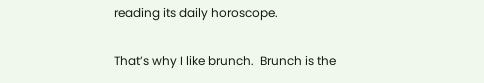reading its daily horoscope.

That’s why I like brunch.  Brunch is the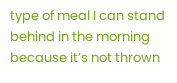type of meal I can stand behind in the morning because it’s not thrown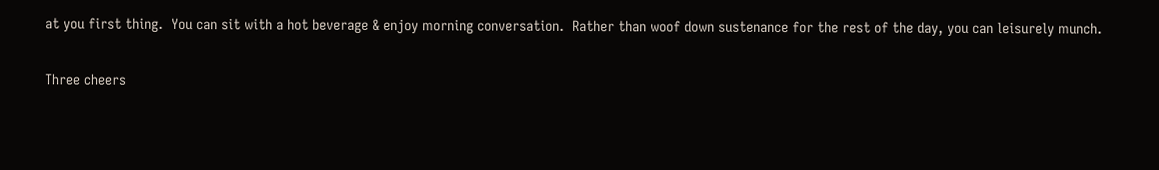at you first thing.  You can sit with a hot beverage & enjoy morning conversation.  Rather than woof down sustenance for the rest of the day, you can leisurely munch.

Three cheers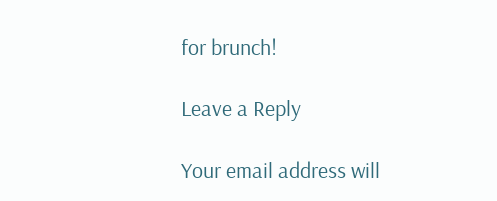for brunch!

Leave a Reply

Your email address will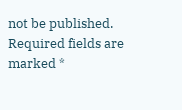not be published. Required fields are marked *